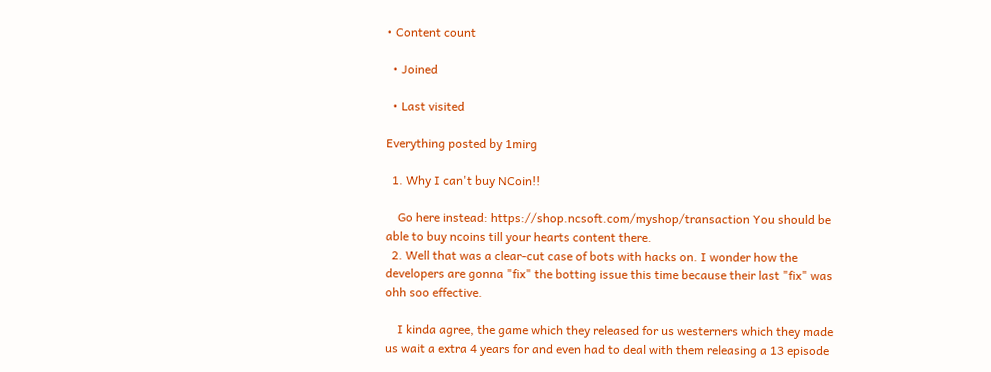• Content count

  • Joined

  • Last visited

Everything posted by 1mirg

  1. Why I can't buy NCoin!!

    Go here instead: https://shop.ncsoft.com/myshop/transaction You should be able to buy ncoins till your hearts content there.
  2. Well that was a clear-cut case of bots with hacks on. I wonder how the developers are gonna "fix" the botting issue this time because their last "fix" was ohh soo effective.

    I kinda agree, the game which they released for us westerners which they made us wait a extra 4 years for and even had to deal with them releasing a 13 episode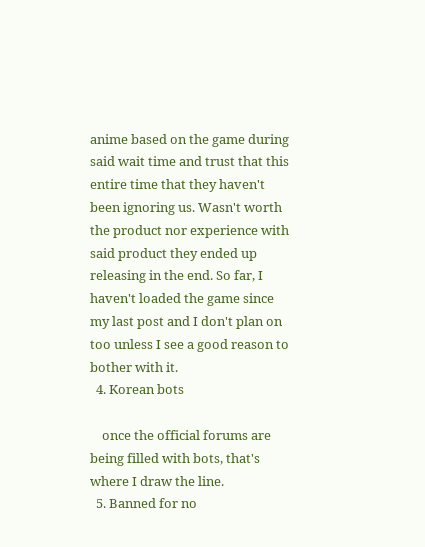anime based on the game during said wait time and trust that this entire time that they haven't been ignoring us. Wasn't worth the product nor experience with said product they ended up releasing in the end. So far, I haven't loaded the game since my last post and I don't plan on too unless I see a good reason to bother with it.
  4. Korean bots

    once the official forums are being filled with bots, that's where I draw the line.
  5. Banned for no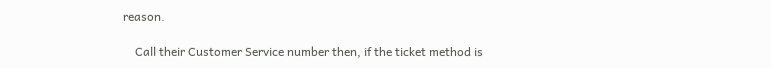reason.

    Call their Customer Service number then, if the ticket method is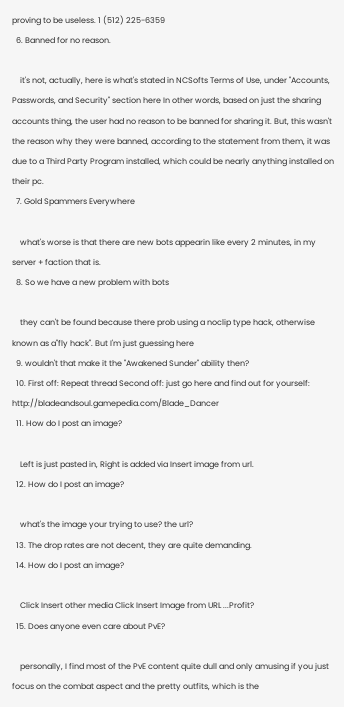proving to be useless. 1 (512) 225-6359
  6. Banned for no reason.

    it's not, actually, here is what's stated in NCSofts Terms of Use, under "Accounts, Passwords, and Security" section here In other words, based on just the sharing accounts thing, the user had no reason to be banned for sharing it. But, this wasn't the reason why they were banned, according to the statement from them, it was due to a Third Party Program installed, which could be nearly anything installed on their pc.
  7. Gold Spammers Everywhere

    what's worse is that there are new bots appearin like every 2 minutes, in my server + faction that is.
  8. So we have a new problem with bots

    they can't be found because there prob using a noclip type hack, otherwise known as a"fly hack". But I'm just guessing here
  9. wouldn't that make it the "Awakened Sunder" ability then?
  10. First off: Repeat thread Second off: just go here and find out for yourself: http://bladeandsoul.gamepedia.com/Blade_Dancer
  11. How do I post an image?

    Left is just pasted in, Right is added via Insert image from url.
  12. How do I post an image?

    what's the image your trying to use? the url?
  13. The drop rates are not decent, they are quite demanding.
  14. How do I post an image?

    Click Insert other media Click Insert Image from URL ...Profit?
  15. Does anyone even care about PvE?

    personally, I find most of the PvE content quite dull and only amusing if you just focus on the combat aspect and the pretty outfits, which is the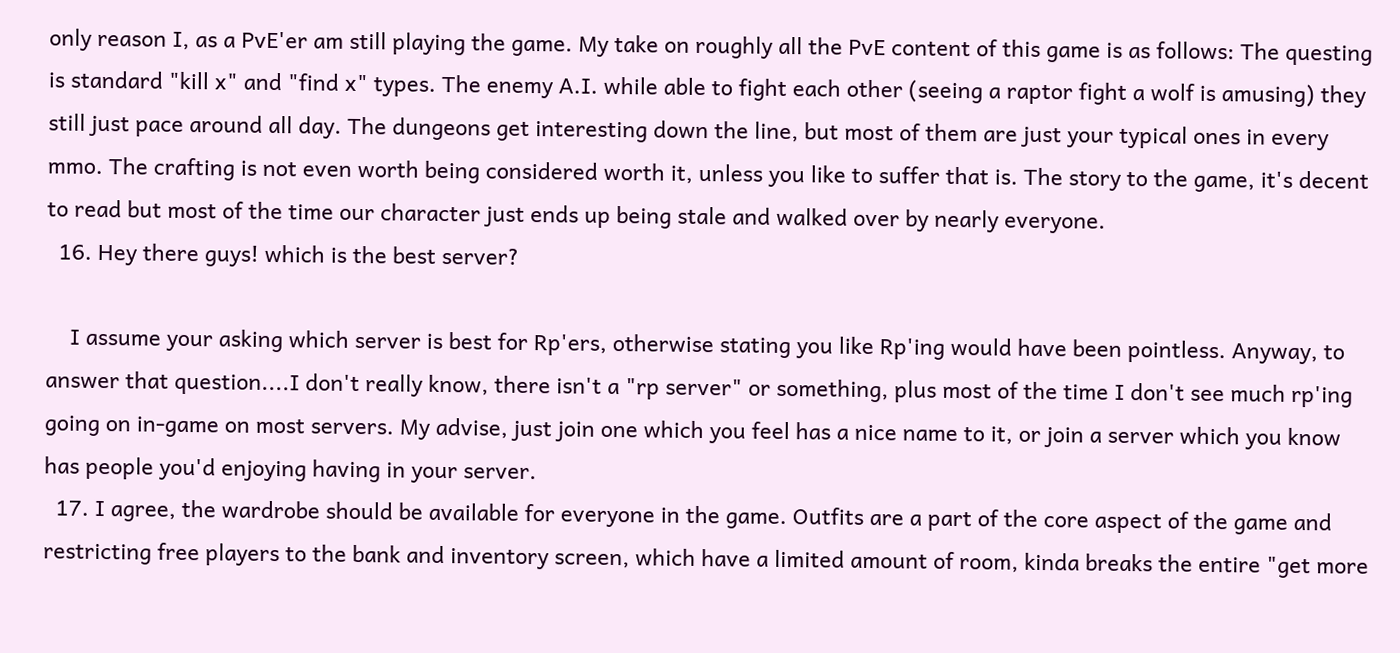only reason I, as a PvE'er am still playing the game. My take on roughly all the PvE content of this game is as follows: The questing is standard "kill x" and "find x" types. The enemy A.I. while able to fight each other (seeing a raptor fight a wolf is amusing) they still just pace around all day. The dungeons get interesting down the line, but most of them are just your typical ones in every mmo. The crafting is not even worth being considered worth it, unless you like to suffer that is. The story to the game, it's decent to read but most of the time our character just ends up being stale and walked over by nearly everyone.
  16. Hey there guys! which is the best server?

    I assume your asking which server is best for Rp'ers, otherwise stating you like Rp'ing would have been pointless. Anyway, to answer that question....I don't really know, there isn't a "rp server" or something, plus most of the time I don't see much rp'ing going on in-game on most servers. My advise, just join one which you feel has a nice name to it, or join a server which you know has people you'd enjoying having in your server.
  17. I agree, the wardrobe should be available for everyone in the game. Outfits are a part of the core aspect of the game and restricting free players to the bank and inventory screen, which have a limited amount of room, kinda breaks the entire "get more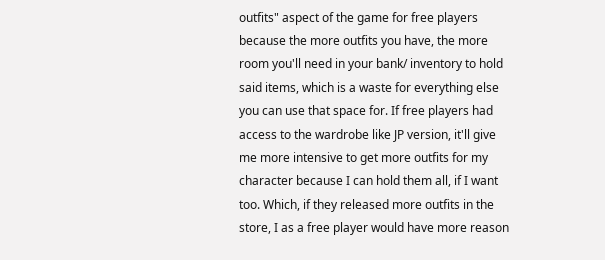outfits" aspect of the game for free players because the more outfits you have, the more room you'll need in your bank/ inventory to hold said items, which is a waste for everything else you can use that space for. If free players had access to the wardrobe like JP version, it'll give me more intensive to get more outfits for my character because I can hold them all, if I want too. Which, if they released more outfits in the store, I as a free player would have more reason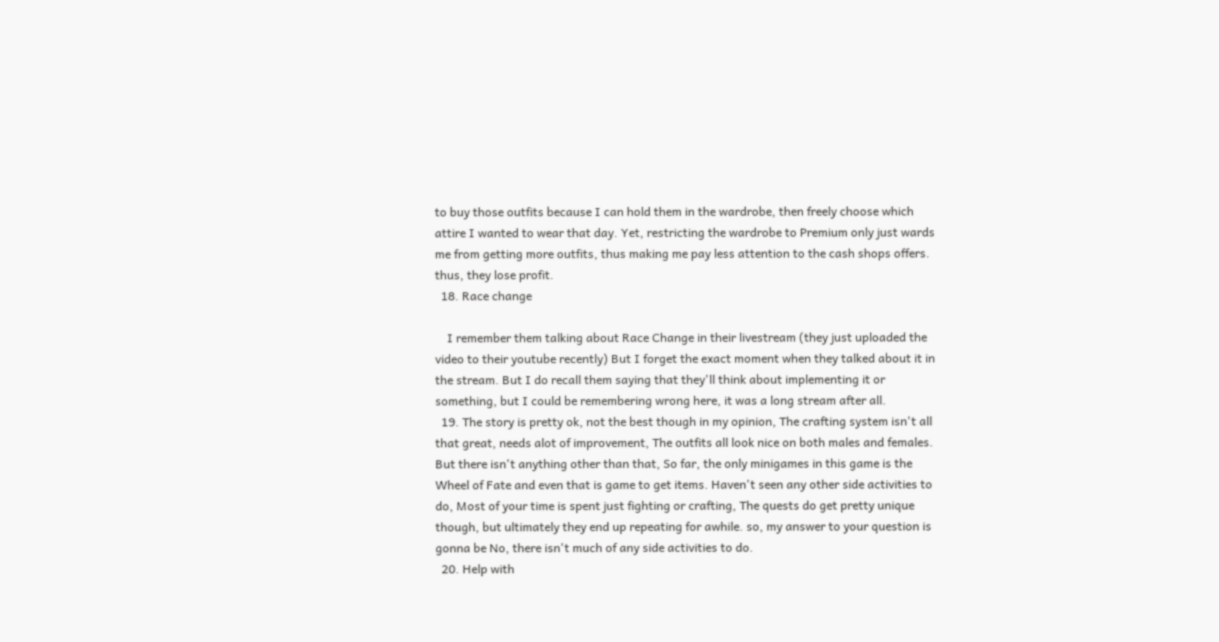to buy those outfits because I can hold them in the wardrobe, then freely choose which attire I wanted to wear that day. Yet, restricting the wardrobe to Premium only just wards me from getting more outfits, thus making me pay less attention to the cash shops offers. thus, they lose profit.
  18. Race change

    I remember them talking about Race Change in their livestream (they just uploaded the video to their youtube recently) But I forget the exact moment when they talked about it in the stream. But I do recall them saying that they'll think about implementing it or something, but I could be remembering wrong here, it was a long stream after all.
  19. The story is pretty ok, not the best though in my opinion, The crafting system isn't all that great, needs alot of improvement, The outfits all look nice on both males and females. But there isn't anything other than that, So far, the only minigames in this game is the Wheel of Fate and even that is game to get items. Haven't seen any other side activities to do, Most of your time is spent just fighting or crafting, The quests do get pretty unique though, but ultimately they end up repeating for awhile. so, my answer to your question is gonna be No, there isn't much of any side activities to do.
  20. Help with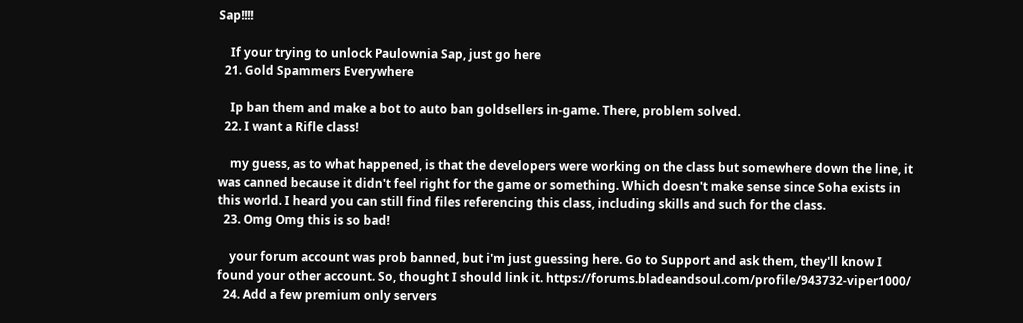Sap!!!!

    If your trying to unlock Paulownia Sap, just go here
  21. Gold Spammers Everywhere

    Ip ban them and make a bot to auto ban goldsellers in-game. There, problem solved.
  22. I want a Rifle class!

    my guess, as to what happened, is that the developers were working on the class but somewhere down the line, it was canned because it didn't feel right for the game or something. Which doesn't make sense since Soha exists in this world. I heard you can still find files referencing this class, including skills and such for the class.
  23. Omg Omg this is so bad!

    your forum account was prob banned, but i'm just guessing here. Go to Support and ask them, they'll know I found your other account. So, thought I should link it. https://forums.bladeandsoul.com/profile/943732-viper1000/
  24. Add a few premium only servers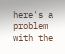here's a problem with the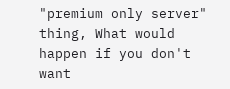"premium only server" thing, What would happen if you don't want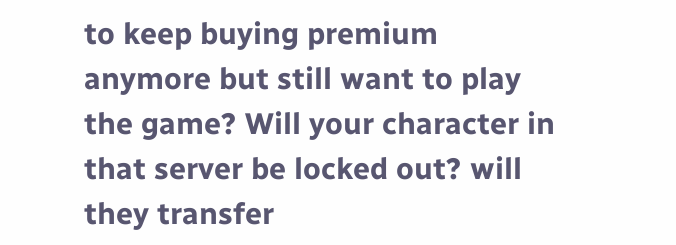to keep buying premium anymore but still want to play the game? Will your character in that server be locked out? will they transfer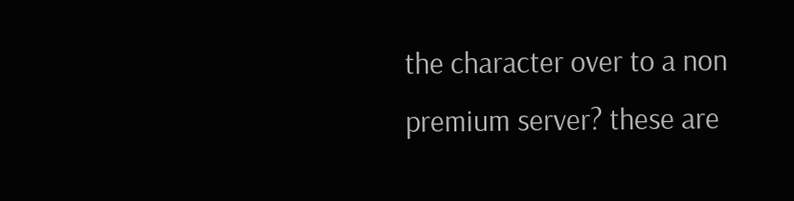the character over to a non premium server? these are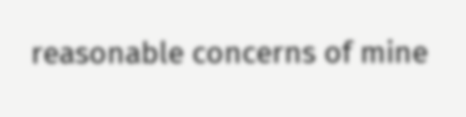reasonable concerns of mine